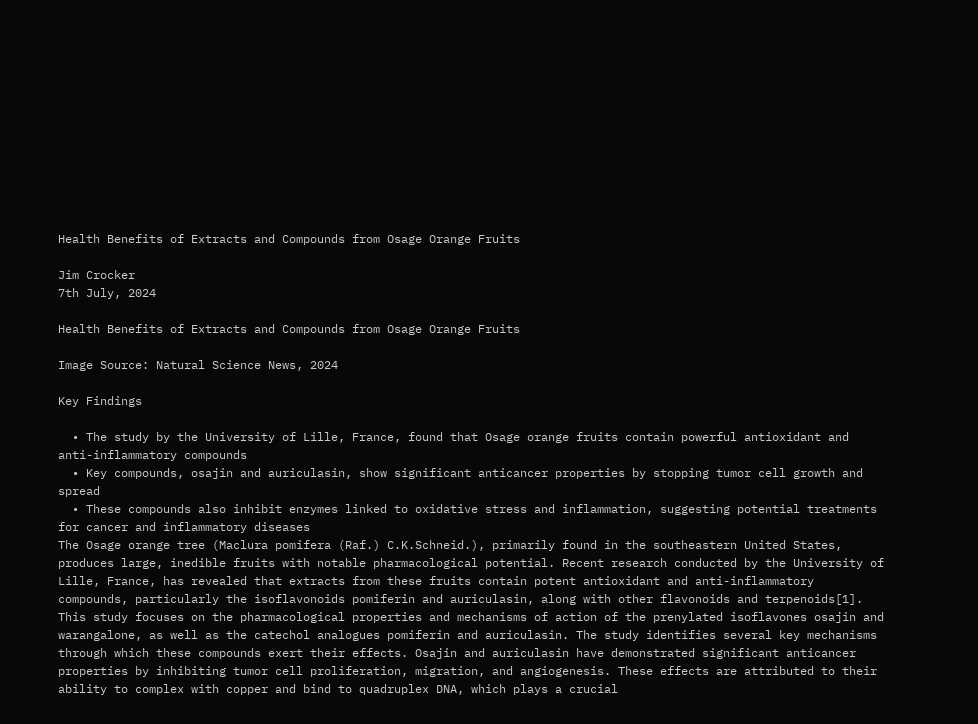Health Benefits of Extracts and Compounds from Osage Orange Fruits

Jim Crocker
7th July, 2024

Health Benefits of Extracts and Compounds from Osage Orange Fruits

Image Source: Natural Science News, 2024

Key Findings

  • The study by the University of Lille, France, found that Osage orange fruits contain powerful antioxidant and anti-inflammatory compounds
  • Key compounds, osajin and auriculasin, show significant anticancer properties by stopping tumor cell growth and spread
  • These compounds also inhibit enzymes linked to oxidative stress and inflammation, suggesting potential treatments for cancer and inflammatory diseases
The Osage orange tree (Maclura pomifera (Raf.) C.K.Schneid.), primarily found in the southeastern United States, produces large, inedible fruits with notable pharmacological potential. Recent research conducted by the University of Lille, France, has revealed that extracts from these fruits contain potent antioxidant and anti-inflammatory compounds, particularly the isoflavonoids pomiferin and auriculasin, along with other flavonoids and terpenoids[1]. This study focuses on the pharmacological properties and mechanisms of action of the prenylated isoflavones osajin and warangalone, as well as the catechol analogues pomiferin and auriculasin. The study identifies several key mechanisms through which these compounds exert their effects. Osajin and auriculasin have demonstrated significant anticancer properties by inhibiting tumor cell proliferation, migration, and angiogenesis. These effects are attributed to their ability to complex with copper and bind to quadruplex DNA, which plays a crucial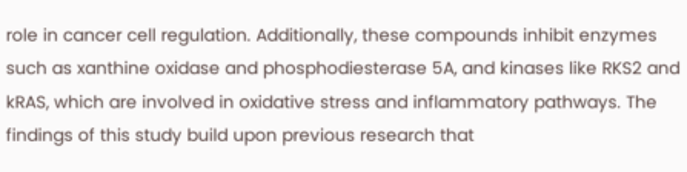role in cancer cell regulation. Additionally, these compounds inhibit enzymes such as xanthine oxidase and phosphodiesterase 5A, and kinases like RKS2 and kRAS, which are involved in oxidative stress and inflammatory pathways. The findings of this study build upon previous research that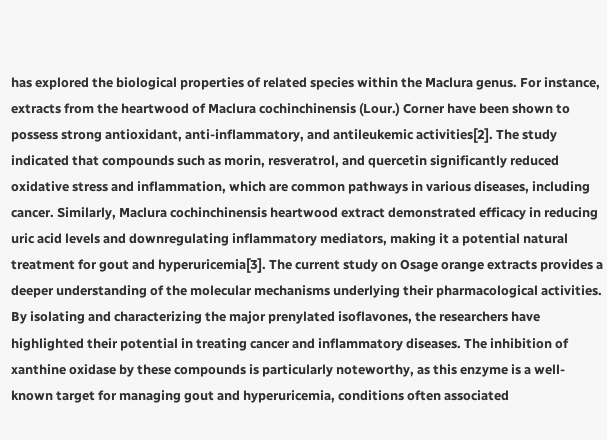has explored the biological properties of related species within the Maclura genus. For instance, extracts from the heartwood of Maclura cochinchinensis (Lour.) Corner have been shown to possess strong antioxidant, anti-inflammatory, and antileukemic activities[2]. The study indicated that compounds such as morin, resveratrol, and quercetin significantly reduced oxidative stress and inflammation, which are common pathways in various diseases, including cancer. Similarly, Maclura cochinchinensis heartwood extract demonstrated efficacy in reducing uric acid levels and downregulating inflammatory mediators, making it a potential natural treatment for gout and hyperuricemia[3]. The current study on Osage orange extracts provides a deeper understanding of the molecular mechanisms underlying their pharmacological activities. By isolating and characterizing the major prenylated isoflavones, the researchers have highlighted their potential in treating cancer and inflammatory diseases. The inhibition of xanthine oxidase by these compounds is particularly noteworthy, as this enzyme is a well-known target for managing gout and hyperuricemia, conditions often associated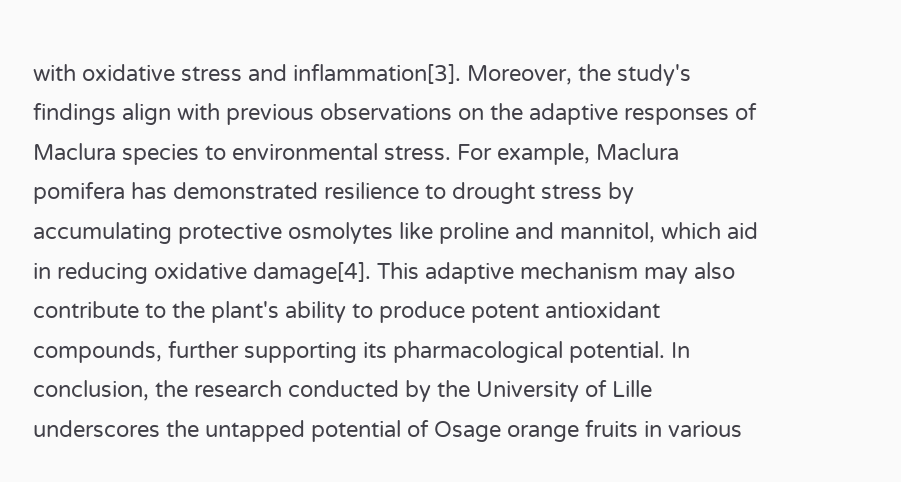with oxidative stress and inflammation[3]. Moreover, the study's findings align with previous observations on the adaptive responses of Maclura species to environmental stress. For example, Maclura pomifera has demonstrated resilience to drought stress by accumulating protective osmolytes like proline and mannitol, which aid in reducing oxidative damage[4]. This adaptive mechanism may also contribute to the plant's ability to produce potent antioxidant compounds, further supporting its pharmacological potential. In conclusion, the research conducted by the University of Lille underscores the untapped potential of Osage orange fruits in various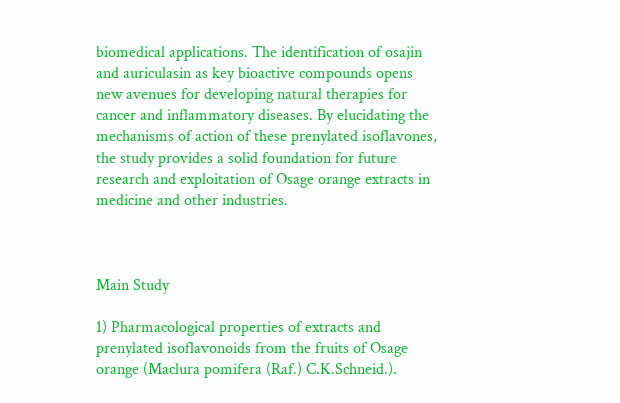biomedical applications. The identification of osajin and auriculasin as key bioactive compounds opens new avenues for developing natural therapies for cancer and inflammatory diseases. By elucidating the mechanisms of action of these prenylated isoflavones, the study provides a solid foundation for future research and exploitation of Osage orange extracts in medicine and other industries.



Main Study

1) Pharmacological properties of extracts and prenylated isoflavonoids from the fruits of Osage orange (Maclura pomifera (Raf.) C.K.Schneid.).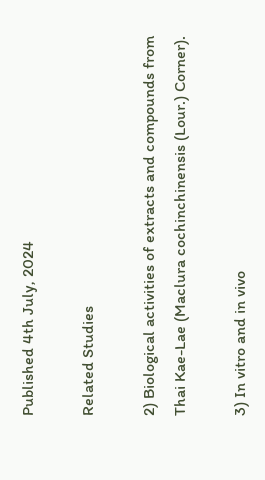Published 4th July, 2024

Related Studies

2) Biological activities of extracts and compounds from Thai Kae-Lae (Maclura cochinchinensis (Lour.) Corner).

3) In vitro and in vivo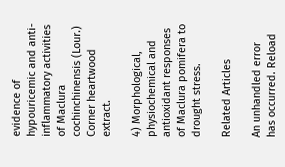evidence of hypouricemic and anti-inflammatory activities of Maclura cochinchinensis (Lour.) Corner heartwood extract.

4) Morphological, physiochemical and antioxidant responses of Maclura pomifera to drought stress.

Related Articles

An unhandled error has occurred. Reload